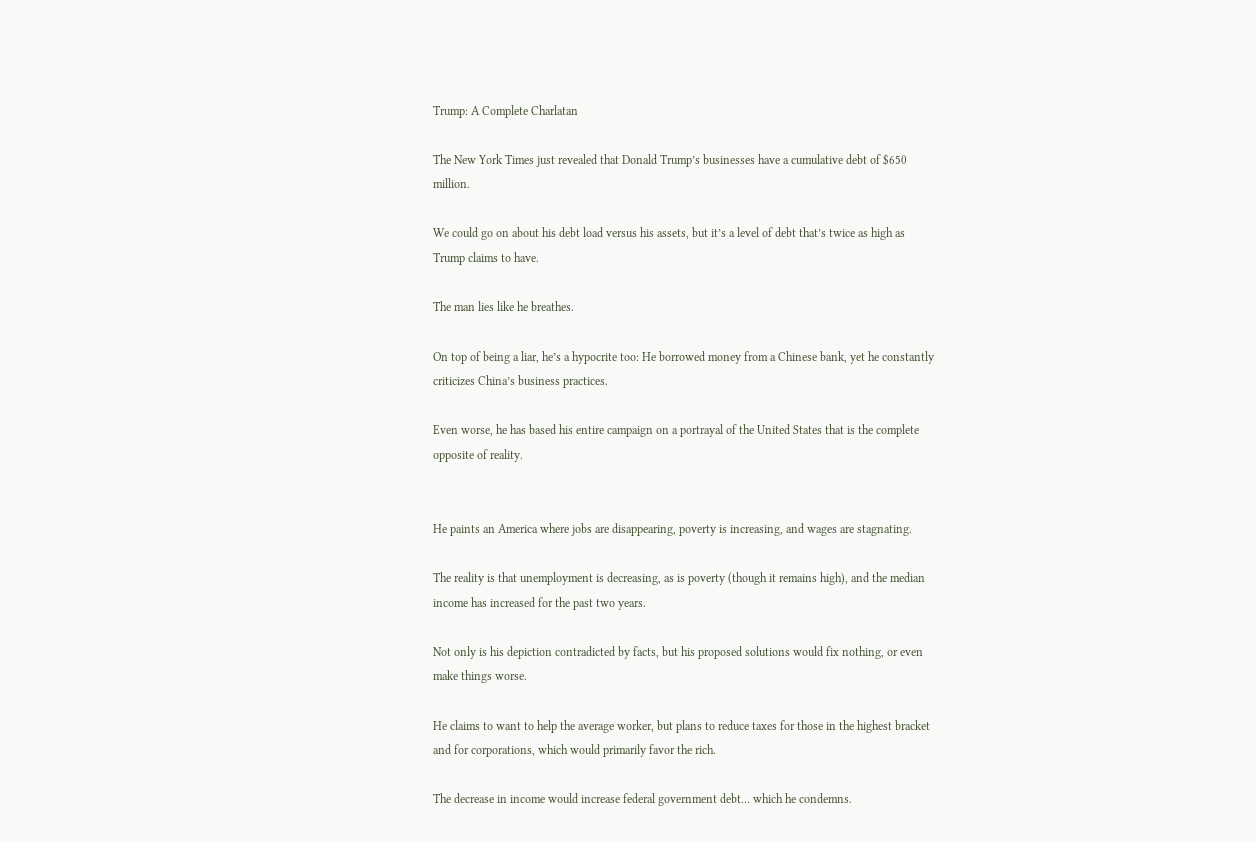Trump: A Complete Charlatan

The New York Times just revealed that Donald Trump’s businesses have a cumulative debt of $650 million.

We could go on about his debt load versus his assets, but it’s a level of debt that’s twice as high as Trump claims to have.

The man lies like he breathes.

On top of being a liar, he’s a hypocrite too: He borrowed money from a Chinese bank, yet he constantly criticizes China’s business practices.

Even worse, he has based his entire campaign on a portrayal of the United States that is the complete opposite of reality.


He paints an America where jobs are disappearing, poverty is increasing, and wages are stagnating.

The reality is that unemployment is decreasing, as is poverty (though it remains high), and the median income has increased for the past two years.

Not only is his depiction contradicted by facts, but his proposed solutions would fix nothing, or even make things worse.

He claims to want to help the average worker, but plans to reduce taxes for those in the highest bracket and for corporations, which would primarily favor the rich.

The decrease in income would increase federal government debt… which he condemns.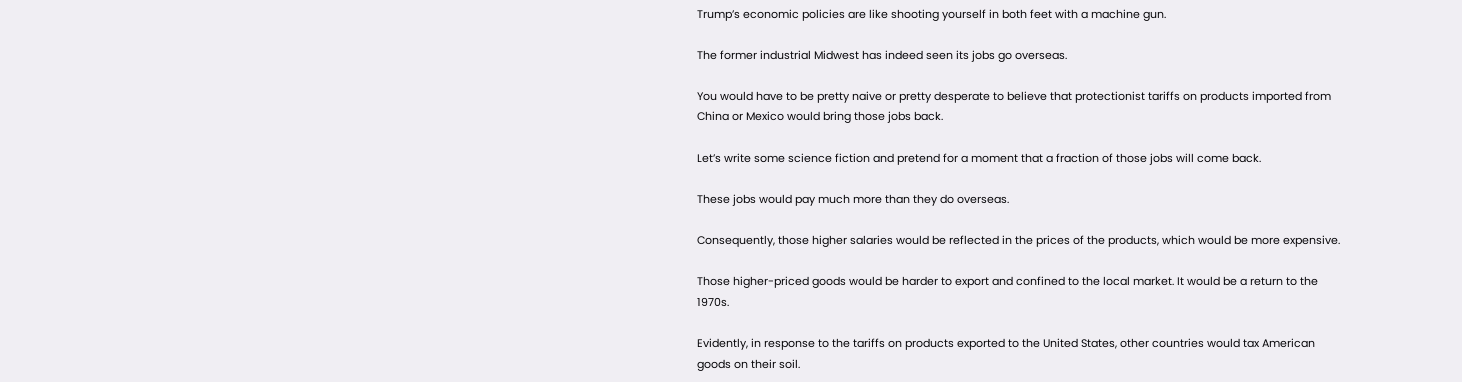Trump’s economic policies are like shooting yourself in both feet with a machine gun.

The former industrial Midwest has indeed seen its jobs go overseas.

You would have to be pretty naive or pretty desperate to believe that protectionist tariffs on products imported from China or Mexico would bring those jobs back.

Let’s write some science fiction and pretend for a moment that a fraction of those jobs will come back.

These jobs would pay much more than they do overseas.

Consequently, those higher salaries would be reflected in the prices of the products, which would be more expensive.

Those higher-priced goods would be harder to export and confined to the local market. It would be a return to the 1970s.

Evidently, in response to the tariffs on products exported to the United States, other countries would tax American goods on their soil.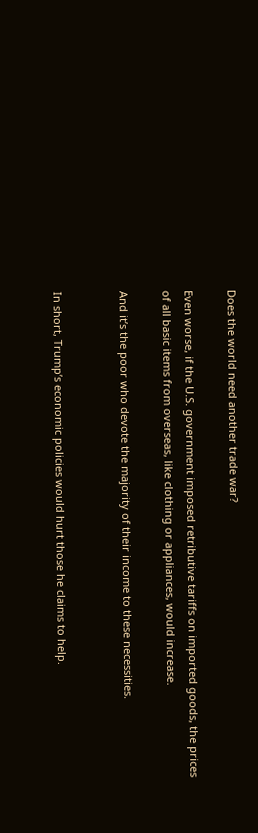Does the world need another trade war?

Even worse, if the U.S. government imposed retributive tariffs on imported goods, the prices of all basic items from overseas, like clothing or appliances, would increase.

And it’s the poor who devote the majority of their income to these necessities.


In short, Trump’s economic policies would hurt those he claims to help.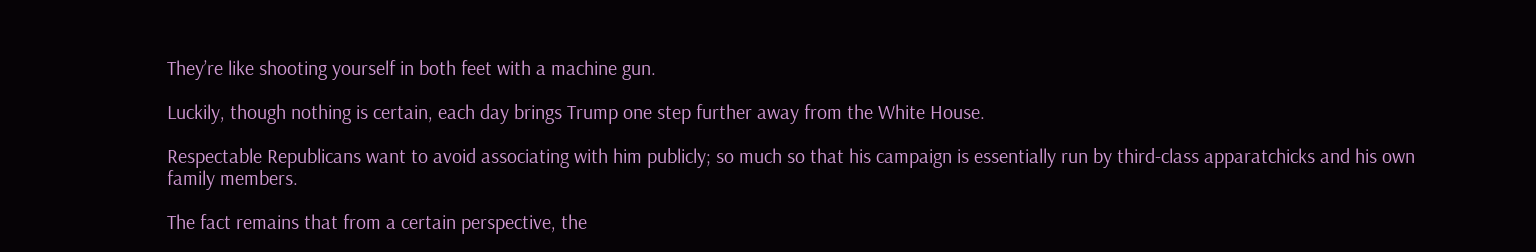They’re like shooting yourself in both feet with a machine gun.

Luckily, though nothing is certain, each day brings Trump one step further away from the White House.

Respectable Republicans want to avoid associating with him publicly; so much so that his campaign is essentially run by third-class apparatchicks and his own family members.

The fact remains that from a certain perspective, the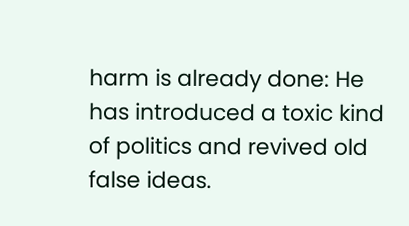harm is already done: He has introduced a toxic kind of politics and revived old false ideas.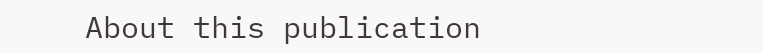About this publication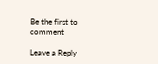Be the first to comment

Leave a Reply